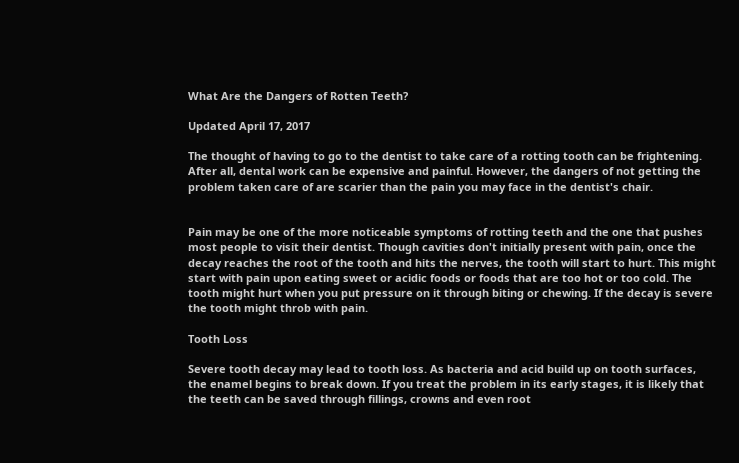What Are the Dangers of Rotten Teeth?

Updated April 17, 2017

The thought of having to go to the dentist to take care of a rotting tooth can be frightening. After all, dental work can be expensive and painful. However, the dangers of not getting the problem taken care of are scarier than the pain you may face in the dentist's chair.


Pain may be one of the more noticeable symptoms of rotting teeth and the one that pushes most people to visit their dentist. Though cavities don't initially present with pain, once the decay reaches the root of the tooth and hits the nerves, the tooth will start to hurt. This might start with pain upon eating sweet or acidic foods or foods that are too hot or too cold. The tooth might hurt when you put pressure on it through biting or chewing. If the decay is severe the tooth might throb with pain.

Tooth Loss

Severe tooth decay may lead to tooth loss. As bacteria and acid build up on tooth surfaces, the enamel begins to break down. If you treat the problem in its early stages, it is likely that the teeth can be saved through fillings, crowns and even root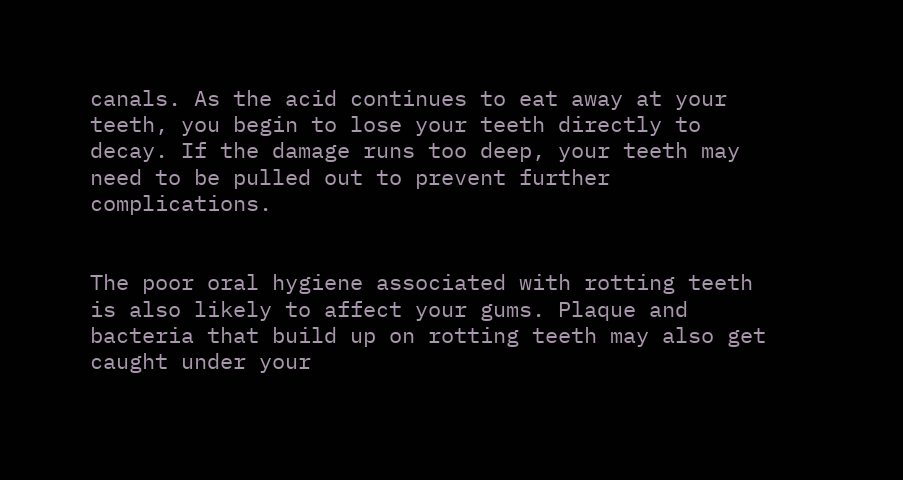canals. As the acid continues to eat away at your teeth, you begin to lose your teeth directly to decay. If the damage runs too deep, your teeth may need to be pulled out to prevent further complications.


The poor oral hygiene associated with rotting teeth is also likely to affect your gums. Plaque and bacteria that build up on rotting teeth may also get caught under your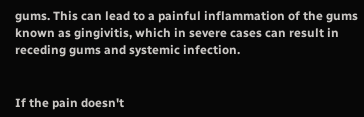gums. This can lead to a painful inflammation of the gums known as gingivitis, which in severe cases can result in receding gums and systemic infection.


If the pain doesn't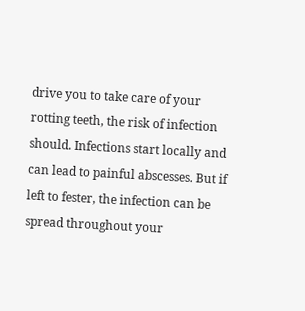drive you to take care of your rotting teeth, the risk of infection should. Infections start locally and can lead to painful abscesses. But if left to fester, the infection can be spread throughout your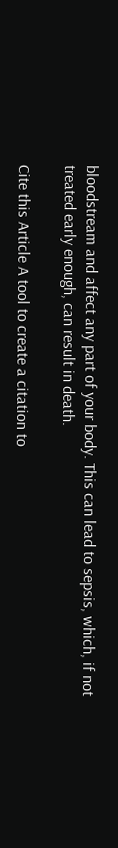bloodstream and affect any part of your body. This can lead to sepsis, which, if not treated early enough, can result in death.

Cite this Article A tool to create a citation to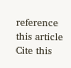reference this article Cite this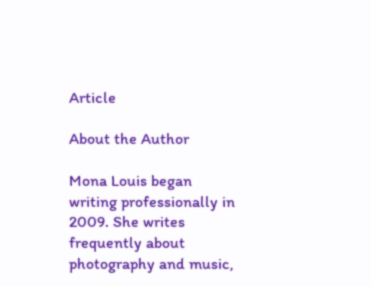Article

About the Author

Mona Louis began writing professionally in 2009. She writes frequently about photography and music,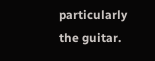particularly the guitar.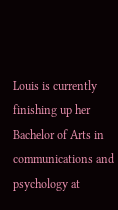Louis is currently finishing up her Bachelor of Arts in communications and psychology at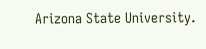Arizona State University.